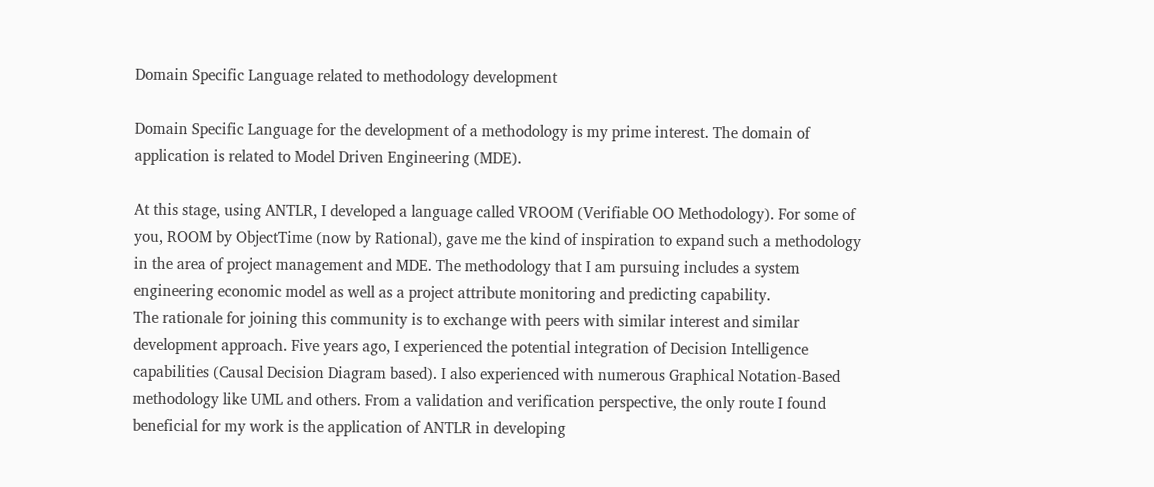Domain Specific Language related to methodology development

Domain Specific Language for the development of a methodology is my prime interest. The domain of application is related to Model Driven Engineering (MDE).

At this stage, using ANTLR, I developed a language called VROOM (Verifiable OO Methodology). For some of you, ROOM by ObjectTime (now by Rational), gave me the kind of inspiration to expand such a methodology in the area of project management and MDE. The methodology that I am pursuing includes a system engineering economic model as well as a project attribute monitoring and predicting capability.
The rationale for joining this community is to exchange with peers with similar interest and similar development approach. Five years ago, I experienced the potential integration of Decision Intelligence capabilities (Causal Decision Diagram based). I also experienced with numerous Graphical Notation-Based methodology like UML and others. From a validation and verification perspective, the only route I found beneficial for my work is the application of ANTLR in developing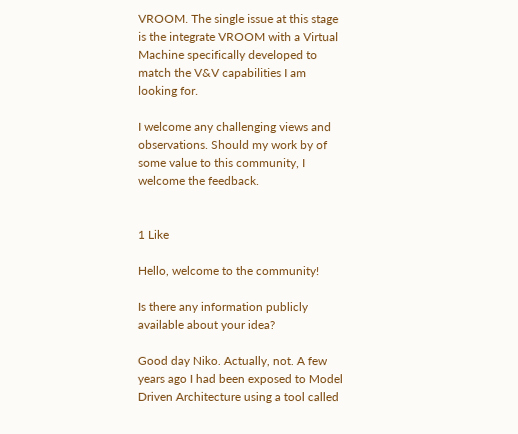VROOM. The single issue at this stage is the integrate VROOM with a Virtual Machine specifically developed to match the V&V capabilities I am looking for.

I welcome any challenging views and observations. Should my work by of some value to this community, I welcome the feedback.


1 Like

Hello, welcome to the community!

Is there any information publicly available about your idea?

Good day Niko. Actually, not. A few years ago I had been exposed to Model Driven Architecture using a tool called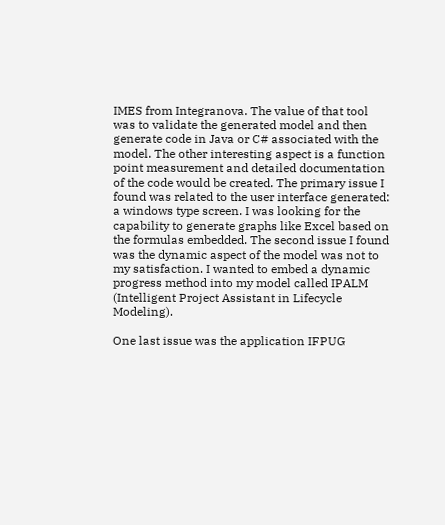IMES from Integranova. The value of that tool was to validate the generated model and then generate code in Java or C# associated with the model. The other interesting aspect is a function point measurement and detailed documentation of the code would be created. The primary issue I found was related to the user interface generated: a windows type screen. I was looking for the capability to generate graphs like Excel based on the formulas embedded. The second issue I found was the dynamic aspect of the model was not to my satisfaction. I wanted to embed a dynamic progress method into my model called IPALM (Intelligent Project Assistant in Lifecycle Modeling).

One last issue was the application IFPUG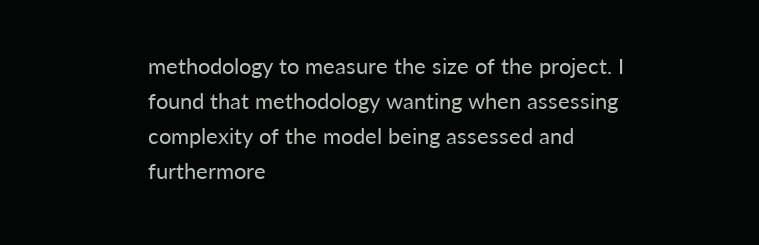methodology to measure the size of the project. I found that methodology wanting when assessing complexity of the model being assessed and furthermore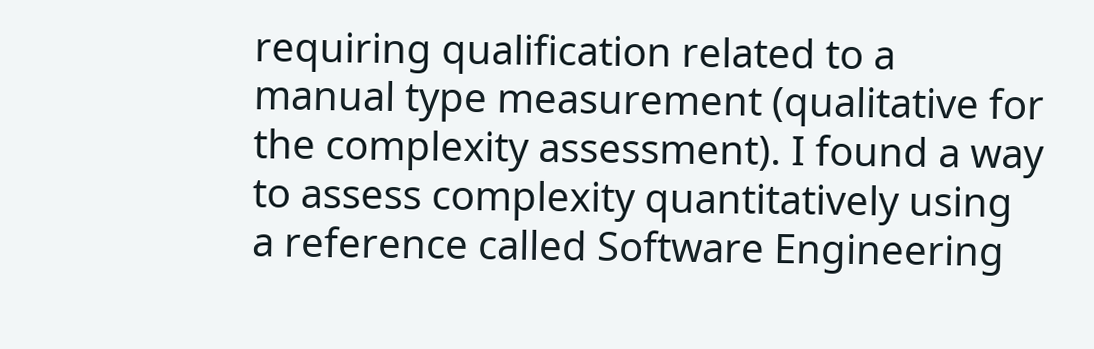requiring qualification related to a manual type measurement (qualitative for the complexity assessment). I found a way to assess complexity quantitatively using a reference called Software Engineering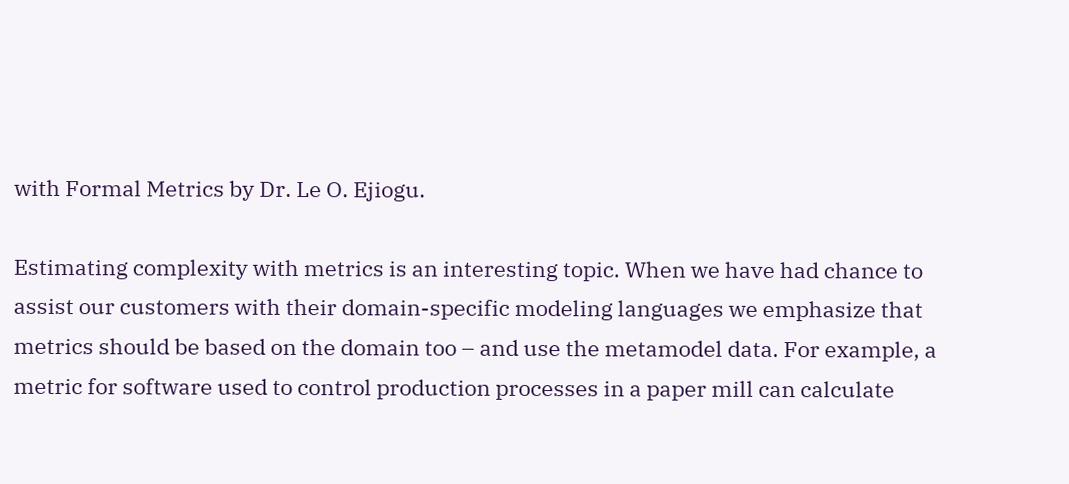with Formal Metrics by Dr. Le O. Ejiogu.

Estimating complexity with metrics is an interesting topic. When we have had chance to assist our customers with their domain-specific modeling languages we emphasize that metrics should be based on the domain too – and use the metamodel data. For example, a metric for software used to control production processes in a paper mill can calculate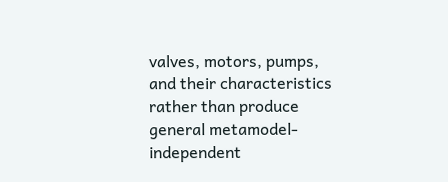valves, motors, pumps, and their characteristics rather than produce general metamodel-independent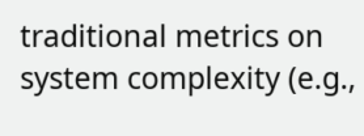traditional metrics on system complexity (e.g.,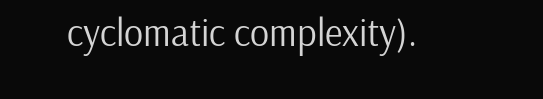cyclomatic complexity).